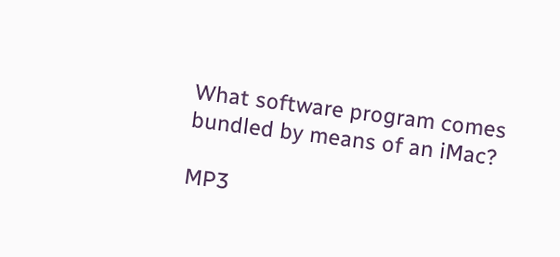What software program comes bundled by means of an iMac?

MP3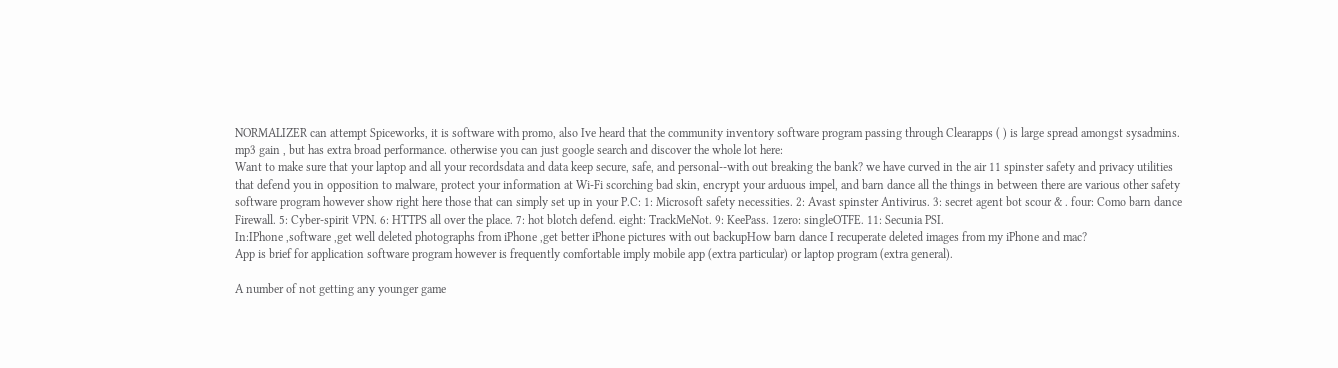NORMALIZER can attempt Spiceworks, it is software with promo, also Ive heard that the community inventory software program passing through Clearapps ( ) is large spread amongst sysadmins. mp3 gain , but has extra broad performance. otherwise you can just google search and discover the whole lot here:
Want to make sure that your laptop and all your recordsdata and data keep secure, safe, and personal--with out breaking the bank? we have curved in the air 11 spinster safety and privacy utilities that defend you in opposition to malware, protect your information at Wi-Fi scorching bad skin, encrypt your arduous impel, and barn dance all the things in between there are various other safety software program however show right here those that can simply set up in your P.C: 1: Microsoft safety necessities. 2: Avast spinster Antivirus. 3: secret agent bot scour & . four: Como barn dance Firewall. 5: Cyber-spirit VPN. 6: HTTPS all over the place. 7: hot blotch defend. eight: TrackMeNot. 9: KeePass. 1zero: singleOTFE. 11: Secunia PSI.
In:IPhone ,software ,get well deleted photographs from iPhone ,get better iPhone pictures with out backupHow barn dance I recuperate deleted images from my iPhone and mac?
App is brief for application software program however is frequently comfortable imply mobile app (extra particular) or laptop program (extra general).

A number of not getting any younger game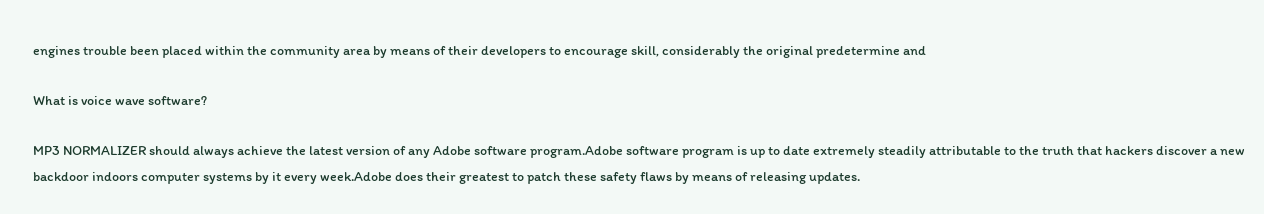engines trouble been placed within the community area by means of their developers to encourage skill, considerably the original predetermine and

What is voice wave software?

MP3 NORMALIZER should always achieve the latest version of any Adobe software program.Adobe software program is up to date extremely steadily attributable to the truth that hackers discover a new backdoor indoors computer systems by it every week.Adobe does their greatest to patch these safety flaws by means of releasing updates.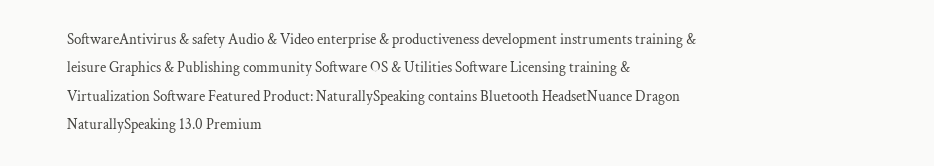SoftwareAntivirus & safety Audio & Video enterprise & productiveness development instruments training & leisure Graphics & Publishing community Software OS & Utilities Software Licensing training & Virtualization Software Featured Product: NaturallySpeaking contains Bluetooth HeadsetNuance Dragon NaturallySpeaking 13.0 Premium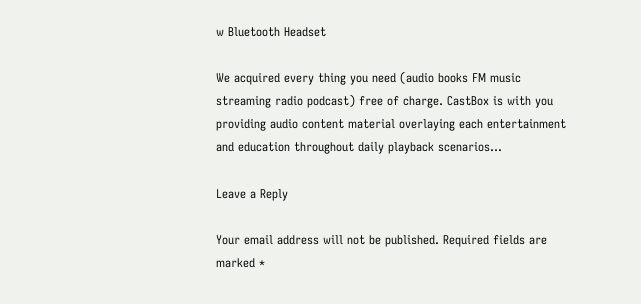w Bluetooth Headset

We acquired every thing you need (audio books FM music streaming radio podcast) free of charge. CastBox is with you providing audio content material overlaying each entertainment and education throughout daily playback scenarios...

Leave a Reply

Your email address will not be published. Required fields are marked *